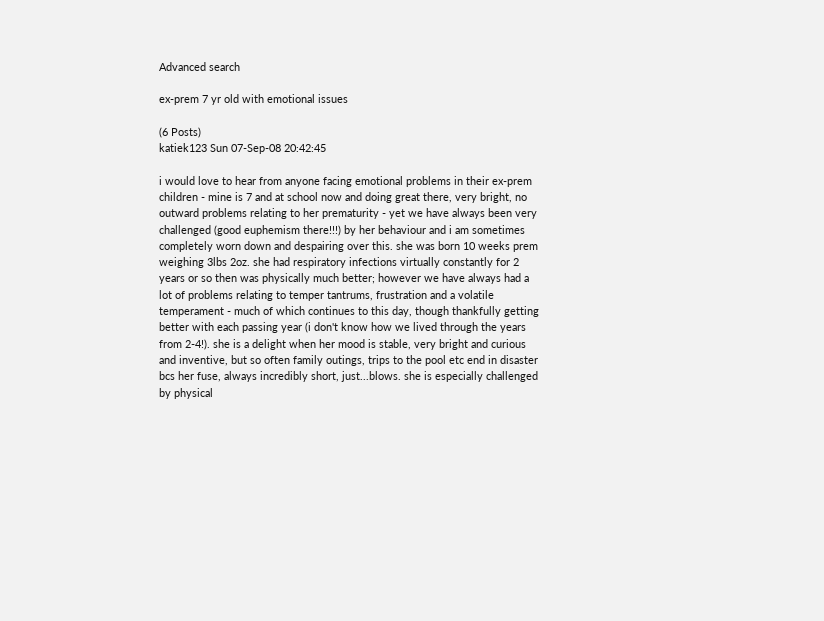Advanced search

ex-prem 7 yr old with emotional issues

(6 Posts)
katiek123 Sun 07-Sep-08 20:42:45

i would love to hear from anyone facing emotional problems in their ex-prem children - mine is 7 and at school now and doing great there, very bright, no outward problems relating to her prematurity - yet we have always been very challenged (good euphemism there!!!) by her behaviour and i am sometimes completely worn down and despairing over this. she was born 10 weeks prem weighing 3lbs 2oz. she had respiratory infections virtually constantly for 2 years or so then was physically much better; however we have always had a lot of problems relating to temper tantrums, frustration and a volatile temperament - much of which continues to this day, though thankfully getting better with each passing year (i don't know how we lived through the years from 2-4!). she is a delight when her mood is stable, very bright and curious and inventive, but so often family outings, trips to the pool etc end in disaster bcs her fuse, always incredibly short, just...blows. she is especially challenged by physical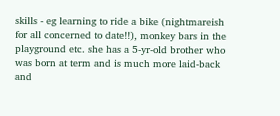skills - eg learning to ride a bike (nightmareish for all concerned to date!!), monkey bars in the playground etc. she has a 5-yr-old brother who was born at term and is much more laid-back and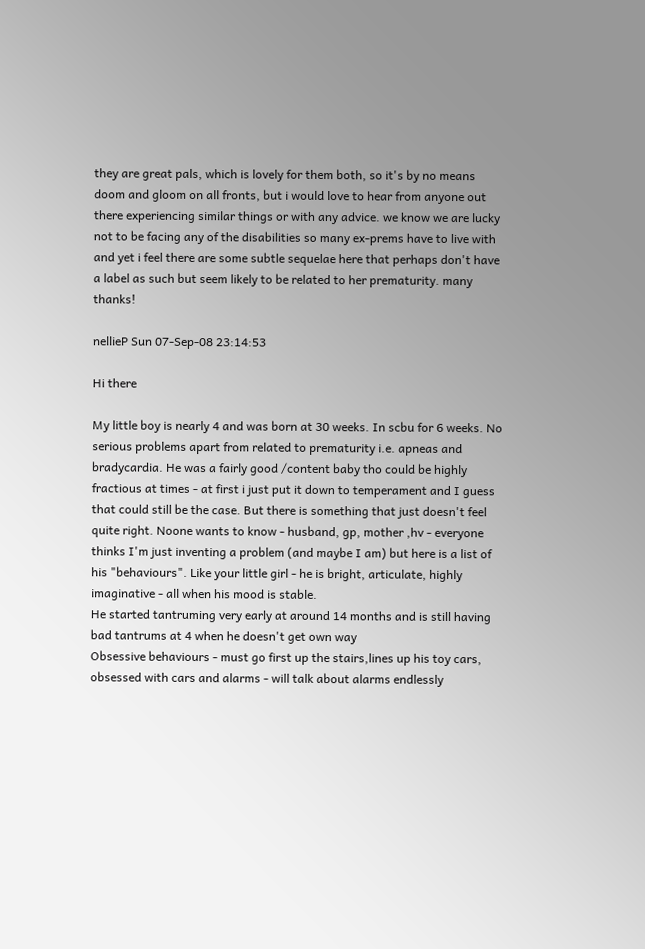they are great pals, which is lovely for them both, so it's by no means doom and gloom on all fronts, but i would love to hear from anyone out there experiencing similar things or with any advice. we know we are lucky not to be facing any of the disabilities so many ex-prems have to live with and yet i feel there are some subtle sequelae here that perhaps don't have a label as such but seem likely to be related to her prematurity. many thanks!

nellieP Sun 07-Sep-08 23:14:53

Hi there

My little boy is nearly 4 and was born at 30 weeks. In scbu for 6 weeks. No serious problems apart from related to prematurity i.e. apneas and bradycardia. He was a fairly good /content baby tho could be highly fractious at times - at first i just put it down to temperament and I guess that could still be the case. But there is something that just doesn't feel quite right. Noone wants to know - husband, gp, mother ,hv - everyone thinks I'm just inventing a problem (and maybe I am) but here is a list of his "behaviours". Like your little girl - he is bright, articulate, highly imaginative - all when his mood is stable.
He started tantruming very early at around 14 months and is still having bad tantrums at 4 when he doesn't get own way
Obsessive behaviours - must go first up the stairs,lines up his toy cars, obsessed with cars and alarms - will talk about alarms endlessly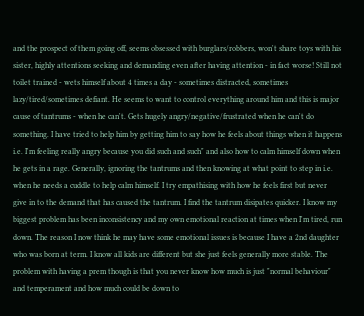and the prospect of them going off, seems obsessed with burglars/robbers, won't share toys with his sister, highly attentions seeking and demanding even after having attention - in fact worse! Still not toilet trained - wets himself about 4 times a day - sometimes distracted, sometimes lazy/tired/sometimes defiant. He seems to want to control everything around him and this is major cause of tantrums - when he can't. Gets hugely angry/negative/frustrated when he can't do something. I have tried to help him by getting him to say how he feels about things when it happens i.e. I'm feeling really angry because you did such and such" and also how to calm himself down when he gets in a rage. Generally, ignoring the tantrums and then knowing at what point to step in i.e. when he needs a cuddle to help calm himself. I try empathising with how he feels first but never give in to the demand that has caused the tantrum. I find the tantrum disipates quicker. I know my biggest problem has been inconsistency and my own emotional reaction at times when I'm tired, run down. The reason I now think he may have some emotional issues is because I have a 2nd daughter who was born at term. I know all kids are different but she just feels generally more stable. The problem with having a prem though is that you never know how much is just "normal behaviour" and temperament and how much could be down to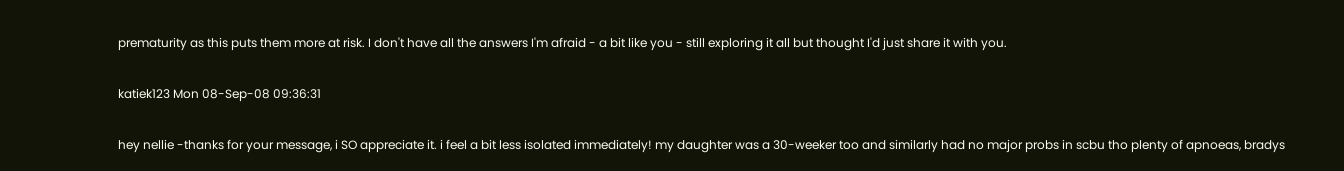prematurity as this puts them more at risk. I don't have all the answers I'm afraid - a bit like you - still exploring it all but thought I'd just share it with you.

katiek123 Mon 08-Sep-08 09:36:31

hey nellie -thanks for your message, i SO appreciate it. i feel a bit less isolated immediately! my daughter was a 30-weeker too and similarly had no major probs in scbu tho plenty of apnoeas, bradys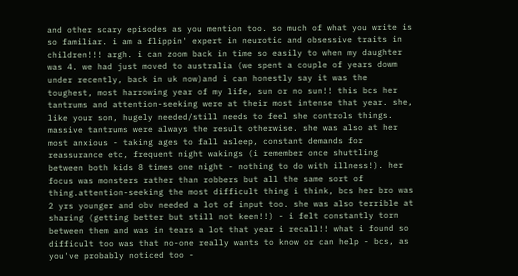and other scary episodes as you mention too. so much of what you write is so familiar. i am a flippin' expert in neurotic and obsessive traits in children!!! argh. i can zoom back in time so easily to when my daughter was 4. we had just moved to australia (we spent a couple of years dowm under recently, back in uk now)and i can honestly say it was the toughest, most harrowing year of my life, sun or no sun!! this bcs her tantrums and attention-seeking were at their most intense that year. she, like your son, hugely needed/still needs to feel she controls things. massive tantrums were always the result otherwise. she was also at her most anxious - taking ages to fall asleep, constant demands for reassurance etc, frequent night wakings (i remember once shuttling between both kids 8 times one night - nothing to do with illness!). her focus was monsters rather than robbers but all the same sort of thing.attention-seeking the most difficult thing i think, bcs her bro was 2 yrs younger and obv needed a lot of input too. she was also terrible at sharing (getting better but still not keen!!) - i felt constantly torn between them and was in tears a lot that year i recall!! what i found so difficult too was that no-one really wants to know or can help - bcs, as you've probably noticed too -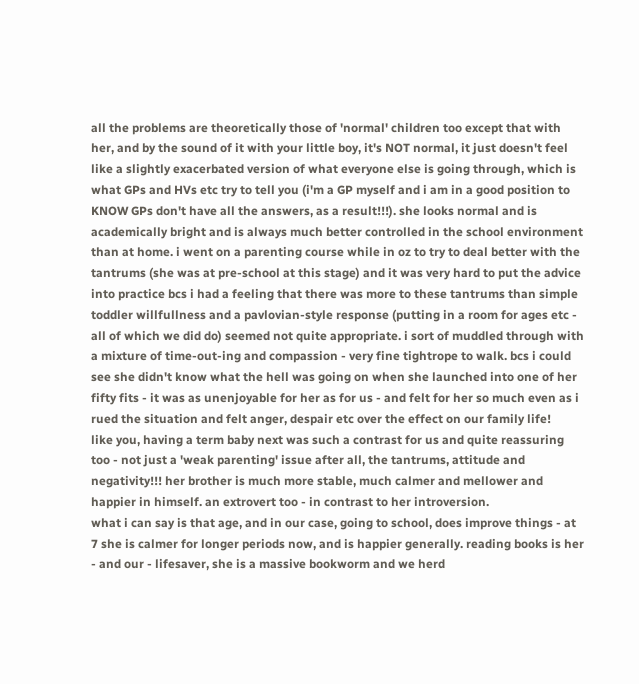all the problems are theoretically those of 'normal' children too except that with her, and by the sound of it with your little boy, it's NOT normal, it just doesn't feel like a slightly exacerbated version of what everyone else is going through, which is what GPs and HVs etc try to tell you (i'm a GP myself and i am in a good position to KNOW GPs don't have all the answers, as a result!!!). she looks normal and is academically bright and is always much better controlled in the school environment than at home. i went on a parenting course while in oz to try to deal better with the tantrums (she was at pre-school at this stage) and it was very hard to put the advice into practice bcs i had a feeling that there was more to these tantrums than simple toddler willfullness and a pavlovian-style response (putting in a room for ages etc - all of which we did do) seemed not quite appropriate. i sort of muddled through with a mixture of time-out-ing and compassion - very fine tightrope to walk. bcs i could see she didn't know what the hell was going on when she launched into one of her fifty fits - it was as unenjoyable for her as for us - and felt for her so much even as i rued the situation and felt anger, despair etc over the effect on our family life!
like you, having a term baby next was such a contrast for us and quite reassuring too - not just a 'weak parenting' issue after all, the tantrums, attitude and negativity!!! her brother is much more stable, much calmer and mellower and happier in himself. an extrovert too - in contrast to her introversion.
what i can say is that age, and in our case, going to school, does improve things - at 7 she is calmer for longer periods now, and is happier generally. reading books is her - and our - lifesaver, she is a massive bookworm and we herd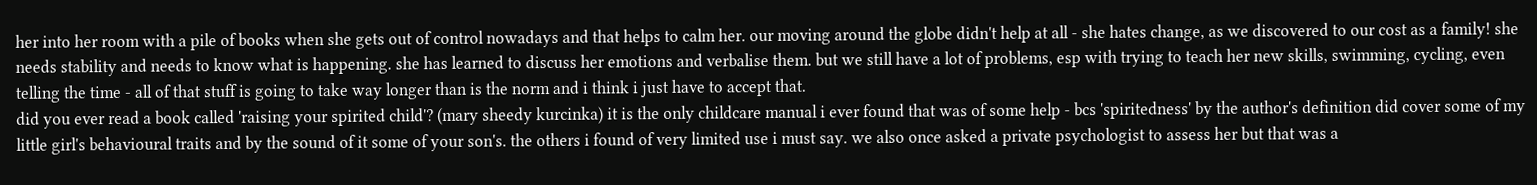her into her room with a pile of books when she gets out of control nowadays and that helps to calm her. our moving around the globe didn't help at all - she hates change, as we discovered to our cost as a family! she needs stability and needs to know what is happening. she has learned to discuss her emotions and verbalise them. but we still have a lot of problems, esp with trying to teach her new skills, swimming, cycling, even telling the time - all of that stuff is going to take way longer than is the norm and i think i just have to accept that.
did you ever read a book called 'raising your spirited child'? (mary sheedy kurcinka) it is the only childcare manual i ever found that was of some help - bcs 'spiritedness' by the author's definition did cover some of my little girl's behavioural traits and by the sound of it some of your son's. the others i found of very limited use i must say. we also once asked a private psychologist to assess her but that was a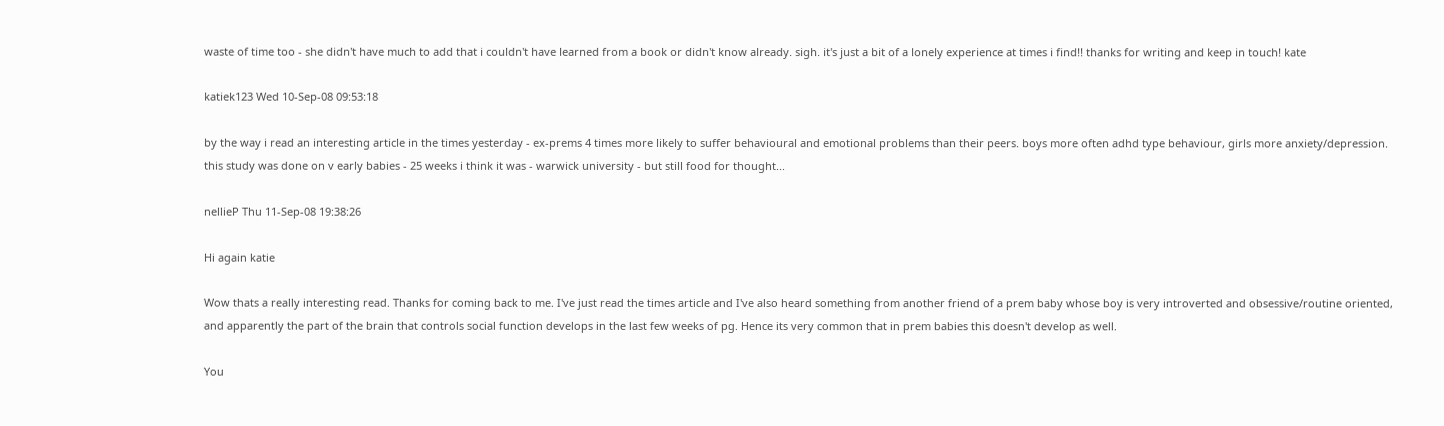waste of time too - she didn't have much to add that i couldn't have learned from a book or didn't know already. sigh. it's just a bit of a lonely experience at times i find!! thanks for writing and keep in touch! kate

katiek123 Wed 10-Sep-08 09:53:18

by the way i read an interesting article in the times yesterday - ex-prems 4 times more likely to suffer behavioural and emotional problems than their peers. boys more often adhd type behaviour, girls more anxiety/depression. this study was done on v early babies - 25 weeks i think it was - warwick university - but still food for thought...

nellieP Thu 11-Sep-08 19:38:26

Hi again katie

Wow thats a really interesting read. Thanks for coming back to me. I've just read the times article and I've also heard something from another friend of a prem baby whose boy is very introverted and obsessive/routine oriented, and apparently the part of the brain that controls social function develops in the last few weeks of pg. Hence its very common that in prem babies this doesn't develop as well.

You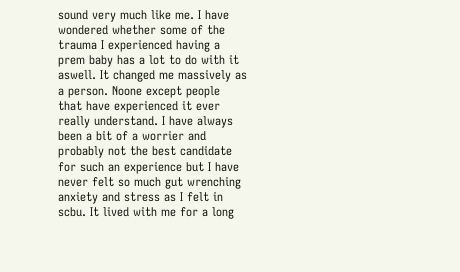sound very much like me. I have wondered whether some of the trauma I experienced having a prem baby has a lot to do with it aswell. It changed me massively as a person. Noone except people that have experienced it ever really understand. I have always been a bit of a worrier and probably not the best candidate for such an experience but I have never felt so much gut wrenching anxiety and stress as I felt in scbu. It lived with me for a long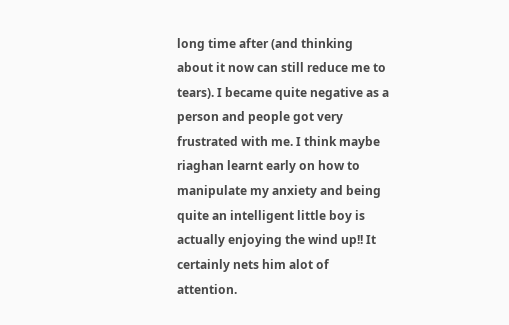long time after (and thinking about it now can still reduce me to tears). I became quite negative as a person and people got very frustrated with me. I think maybe riaghan learnt early on how to manipulate my anxiety and being quite an intelligent little boy is actually enjoying the wind up!! It certainly nets him alot of attention.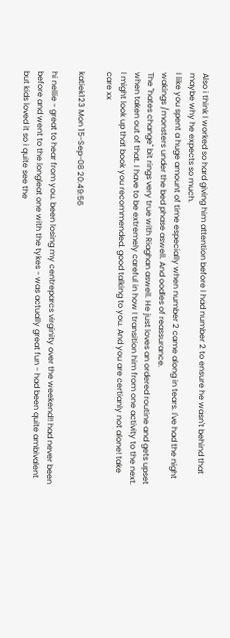Also i think I worked so hard giving him attention before I had number 2 to ensure he wasn't behind that maybe why he expects so much.
I like you spent a huge amount of time especially when number 2 came along in tears. I've had the night wakings /monsters under the bed phase aswell. And oodles of reassurance.
The "hates change" bit rings very true with Riaghan aswell. He just loves an ordered routine and gets upset when taken out of that. I have to be extremely careful in how I transition him from one activity to the next. I might look up that book you recommended. good talking to you. And you are certianly not alone! take care xx

katiek123 Mon 15-Sep-08 20:49:56

hi nellie - great to hear from you. been losing my centreparcs virginity over the weekend!! had never been before and went to the longleat one with the tykes - was actually great fun - had been quite ambivalent but kids loved it so i quite see the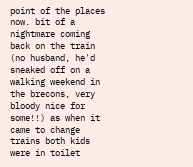point of the places now. bit of a nightmare coming back on the train (no husband, he'd sneaked off on a walking weekend in the brecons, very bloody nice for some!!) as when it came to change trains both kids were in toilet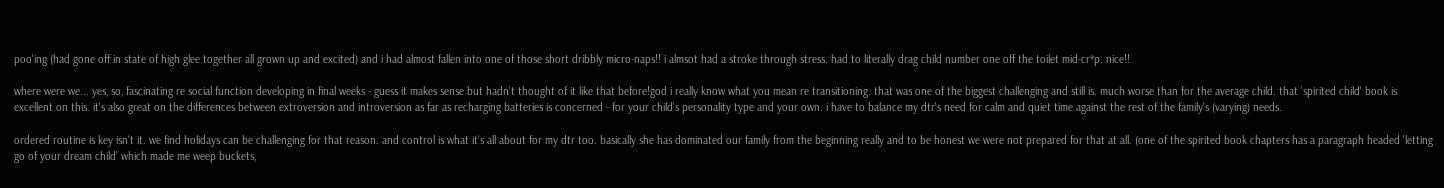poo'ing (had gone off in state of high glee together all grown up and excited) and i had almost fallen into one of those short dribbly micro-naps!! i almsot had a stroke through stress. had to literally drag child number one off the toilet mid-cr*p. nice!!

where were we... yes, so, fascinating re social function developing in final weeks - guess it makes sense but hadn't thought of it like that before!god i really know what you mean re transitioning. that was one of the biggest challenging and still is. much worse than for the average child. that 'spirited child' book is excellent on this. it's also great on the differences between extroversion and introversion as far as recharging batteries is concerned - for your child's personality type and your own. i have to balance my dtr's need for calm and quiet time against the rest of the family's (varying) needs.

ordered routine is key isn't it. we find holidays can be challenging for that reason. and control is what it's all about for my dtr too. basically she has dominated our family from the beginning really and to be honest we were not prepared for that at all. (one of the spirited book chapters has a paragraph headed 'letting go of your dream child' which made me weep buckets,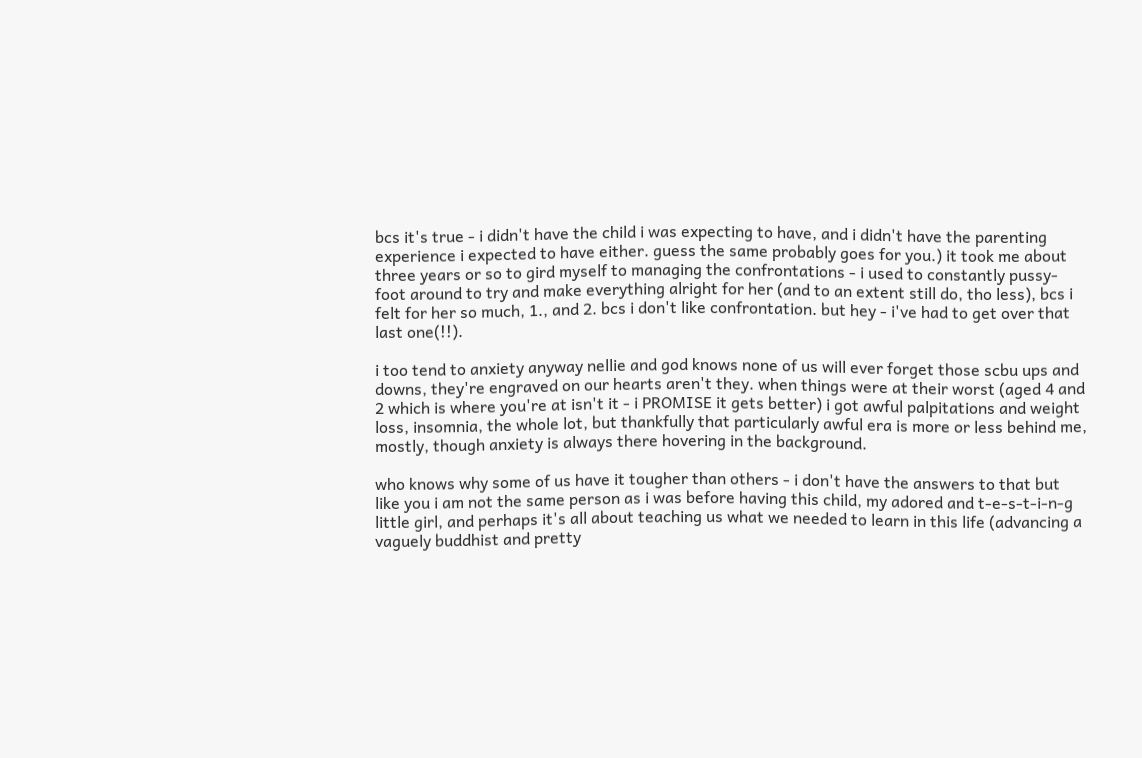bcs it's true - i didn't have the child i was expecting to have, and i didn't have the parenting experience i expected to have either. guess the same probably goes for you.) it took me about three years or so to gird myself to managing the confrontations - i used to constantly pussy-foot around to try and make everything alright for her (and to an extent still do, tho less), bcs i felt for her so much, 1., and 2. bcs i don't like confrontation. but hey - i've had to get over that last one(!!).

i too tend to anxiety anyway nellie and god knows none of us will ever forget those scbu ups and downs, they're engraved on our hearts aren't they. when things were at their worst (aged 4 and 2 which is where you're at isn't it - i PROMISE it gets better) i got awful palpitations and weight loss, insomnia, the whole lot, but thankfully that particularly awful era is more or less behind me, mostly, though anxiety is always there hovering in the background.

who knows why some of us have it tougher than others - i don't have the answers to that but like you i am not the same person as i was before having this child, my adored and t-e-s-t-i-n-g little girl, and perhaps it's all about teaching us what we needed to learn in this life (advancing a vaguely buddhist and pretty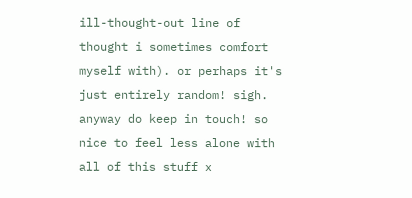ill-thought-out line of thought i sometimes comfort myself with). or perhaps it's just entirely random! sigh.
anyway do keep in touch! so nice to feel less alone with all of this stuff x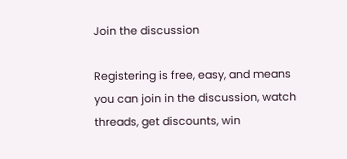Join the discussion

Registering is free, easy, and means you can join in the discussion, watch threads, get discounts, win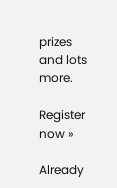prizes and lots more.

Register now »

Already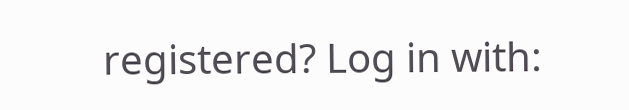registered? Log in with: